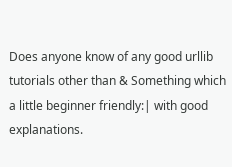Does anyone know of any good urllib tutorials other than & Something which a little beginner friendly:| with good explanations.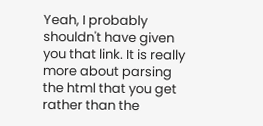Yeah, I probably shouldn't have given you that link. It is really more about parsing the html that you get rather than the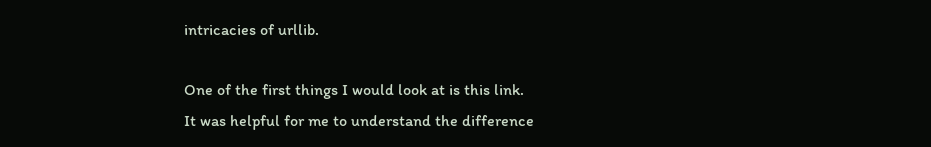intricacies of urllib.

One of the first things I would look at is this link.
It was helpful for me to understand the difference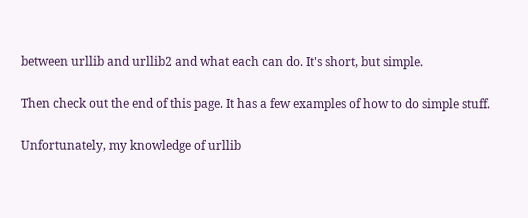between urllib and urllib2 and what each can do. It's short, but simple.

Then check out the end of this page. It has a few examples of how to do simple stuff.

Unfortunately, my knowledge of urllib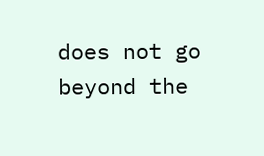does not go beyond the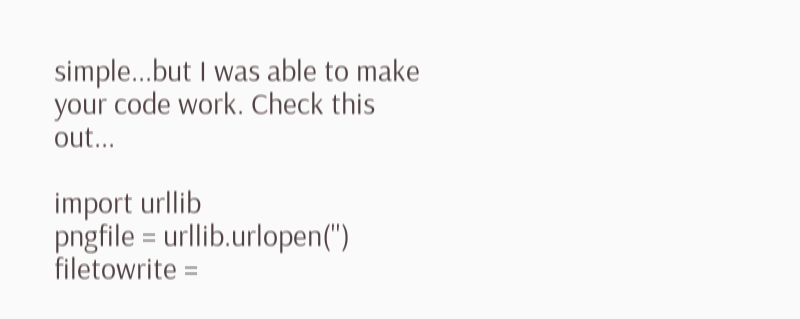simple...but I was able to make your code work. Check this out...

import urllib
pngfile = urllib.urlopen('')
filetowrite =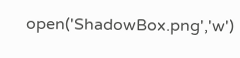open('ShadowBox.png','w')